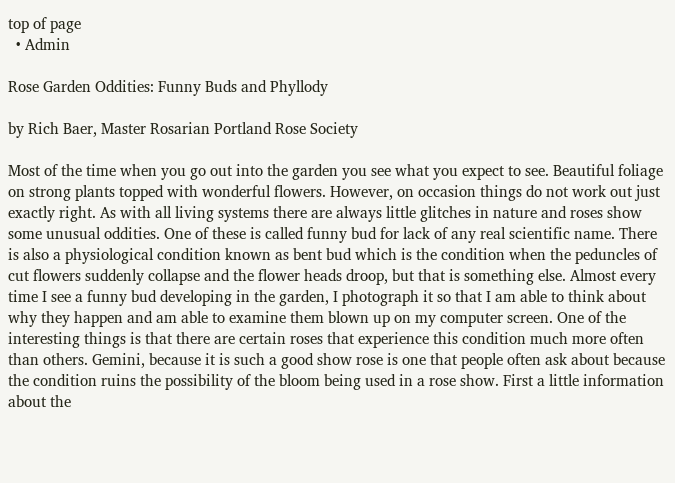top of page
  • Admin

Rose Garden Oddities: Funny Buds and Phyllody

by Rich Baer, Master Rosarian Portland Rose Society

Most of the time when you go out into the garden you see what you expect to see. Beautiful foliage on strong plants topped with wonderful flowers. However, on occasion things do not work out just exactly right. As with all living systems there are always little glitches in nature and roses show some unusual oddities. One of these is called funny bud for lack of any real scientific name. There is also a physiological condition known as bent bud which is the condition when the peduncles of cut flowers suddenly collapse and the flower heads droop, but that is something else. Almost every time I see a funny bud developing in the garden, I photograph it so that I am able to think about why they happen and am able to examine them blown up on my computer screen. One of the interesting things is that there are certain roses that experience this condition much more often than others. Gemini, because it is such a good show rose is one that people often ask about because the condition ruins the possibility of the bloom being used in a rose show. First a little information about the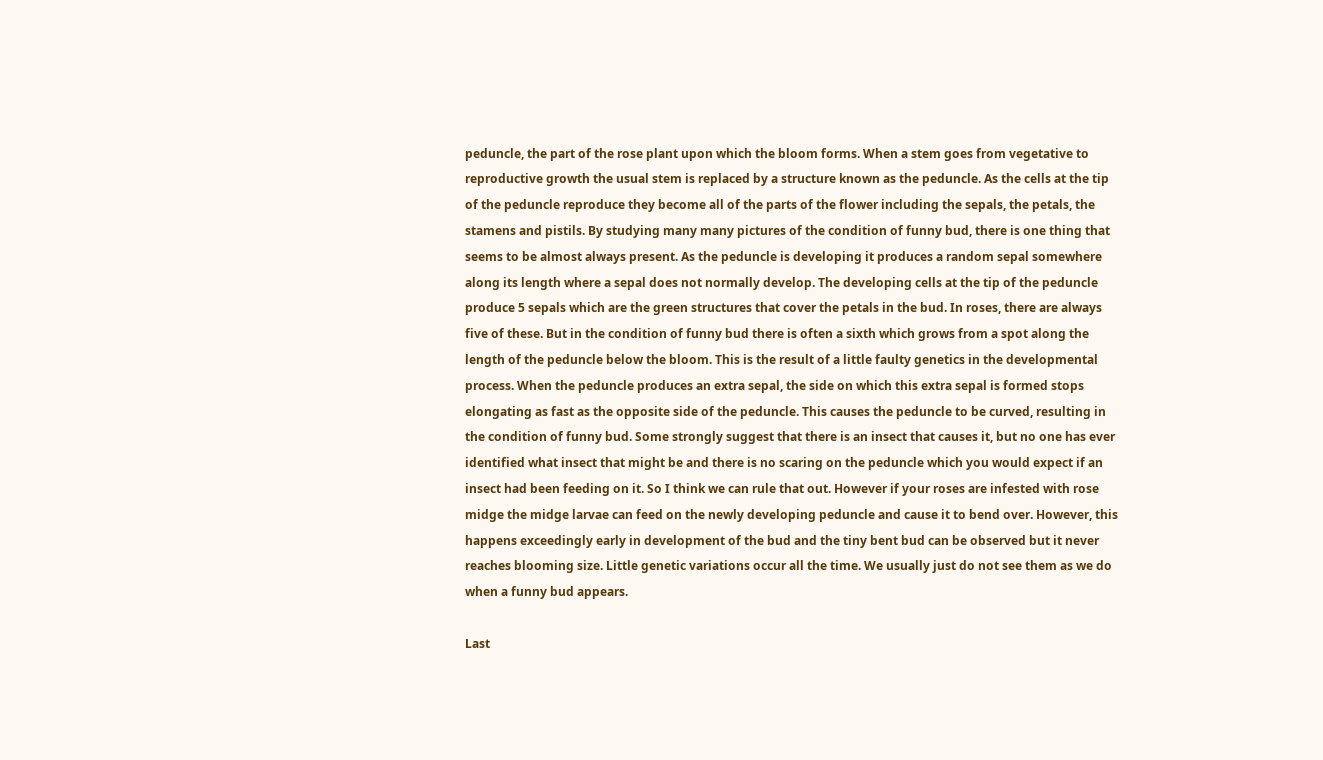peduncle, the part of the rose plant upon which the bloom forms. When a stem goes from vegetative to reproductive growth the usual stem is replaced by a structure known as the peduncle. As the cells at the tip of the peduncle reproduce they become all of the parts of the flower including the sepals, the petals, the stamens and pistils. By studying many many pictures of the condition of funny bud, there is one thing that seems to be almost always present. As the peduncle is developing it produces a random sepal somewhere along its length where a sepal does not normally develop. The developing cells at the tip of the peduncle produce 5 sepals which are the green structures that cover the petals in the bud. In roses, there are always five of these. But in the condition of funny bud there is often a sixth which grows from a spot along the length of the peduncle below the bloom. This is the result of a little faulty genetics in the developmental process. When the peduncle produces an extra sepal, the side on which this extra sepal is formed stops elongating as fast as the opposite side of the peduncle. This causes the peduncle to be curved, resulting in the condition of funny bud. Some strongly suggest that there is an insect that causes it, but no one has ever identified what insect that might be and there is no scaring on the peduncle which you would expect if an insect had been feeding on it. So I think we can rule that out. However if your roses are infested with rose midge the midge larvae can feed on the newly developing peduncle and cause it to bend over. However, this happens exceedingly early in development of the bud and the tiny bent bud can be observed but it never reaches blooming size. Little genetic variations occur all the time. We usually just do not see them as we do when a funny bud appears.

Last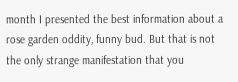month I presented the best information about a rose garden oddity, funny bud. But that is not the only strange manifestation that you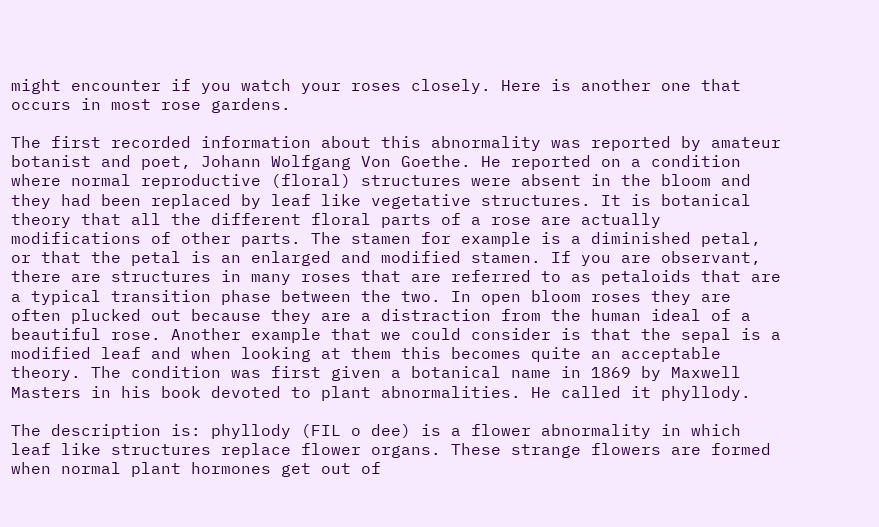might encounter if you watch your roses closely. Here is another one that occurs in most rose gardens.

The first recorded information about this abnormality was reported by amateur botanist and poet, Johann Wolfgang Von Goethe. He reported on a condition where normal reproductive (floral) structures were absent in the bloom and they had been replaced by leaf like vegetative structures. It is botanical theory that all the different floral parts of a rose are actually modifications of other parts. The stamen for example is a diminished petal, or that the petal is an enlarged and modified stamen. If you are observant, there are structures in many roses that are referred to as petaloids that are a typical transition phase between the two. In open bloom roses they are often plucked out because they are a distraction from the human ideal of a beautiful rose. Another example that we could consider is that the sepal is a modified leaf and when looking at them this becomes quite an acceptable theory. The condition was first given a botanical name in 1869 by Maxwell Masters in his book devoted to plant abnormalities. He called it phyllody.

The description is: phyllody (FIL o dee) is a flower abnormality in which leaf like structures replace flower organs. These strange flowers are formed when normal plant hormones get out of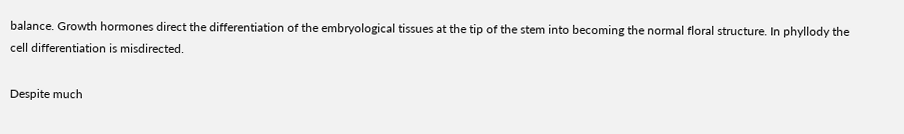balance. Growth hormones direct the differentiation of the embryological tissues at the tip of the stem into becoming the normal floral structure. In phyllody the cell differentiation is misdirected.

Despite much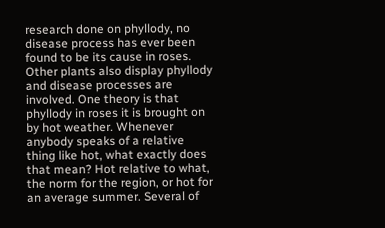research done on phyllody, no disease process has ever been found to be its cause in roses. Other plants also display phyllody and disease processes are involved. One theory is that phyllody in roses it is brought on by hot weather. Whenever anybody speaks of a relative thing like hot, what exactly does that mean? Hot relative to what, the norm for the region, or hot for an average summer. Several of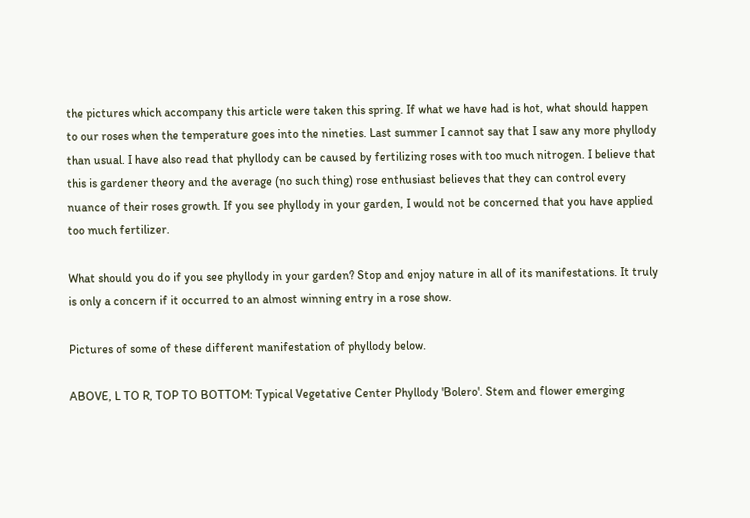the pictures which accompany this article were taken this spring. If what we have had is hot, what should happen to our roses when the temperature goes into the nineties. Last summer I cannot say that I saw any more phyllody than usual. I have also read that phyllody can be caused by fertilizing roses with too much nitrogen. I believe that this is gardener theory and the average (no such thing) rose enthusiast believes that they can control every nuance of their roses growth. If you see phyllody in your garden, I would not be concerned that you have applied too much fertilizer.

What should you do if you see phyllody in your garden? Stop and enjoy nature in all of its manifestations. It truly is only a concern if it occurred to an almost winning entry in a rose show.

Pictures of some of these different manifestation of phyllody below.

ABOVE, L TO R, TOP TO BOTTOM: Typical Vegetative Center Phyllody 'Bolero'. Stem and flower emerging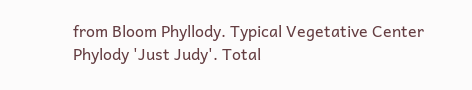from Bloom Phyllody. Typical Vegetative Center Phylody 'Just Judy'. Total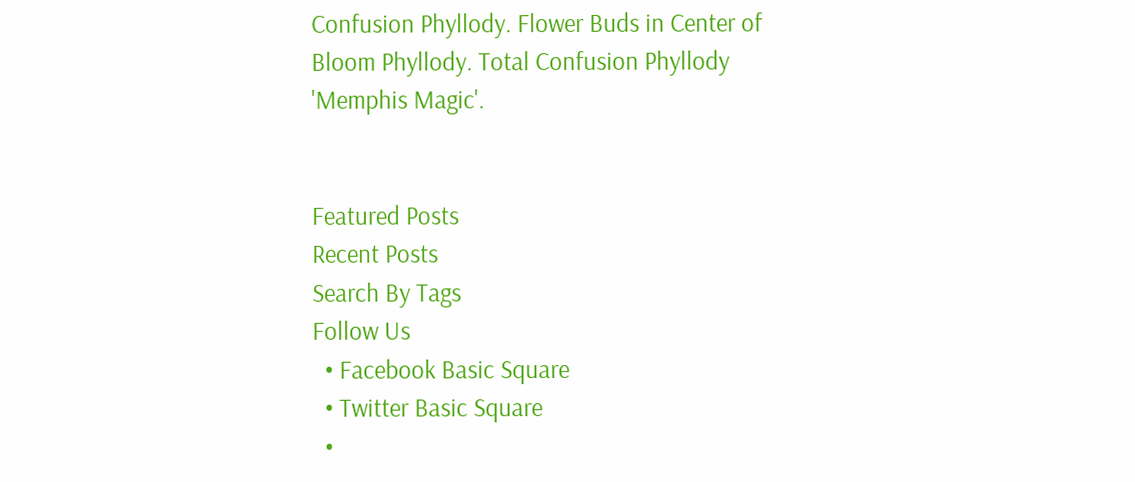Confusion Phyllody. Flower Buds in Center of Bloom Phyllody. Total Confusion Phyllody 'Memphis Magic'.


Featured Posts
Recent Posts
Search By Tags
Follow Us
  • Facebook Basic Square
  • Twitter Basic Square
  •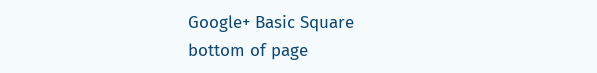Google+ Basic Square
bottom of page